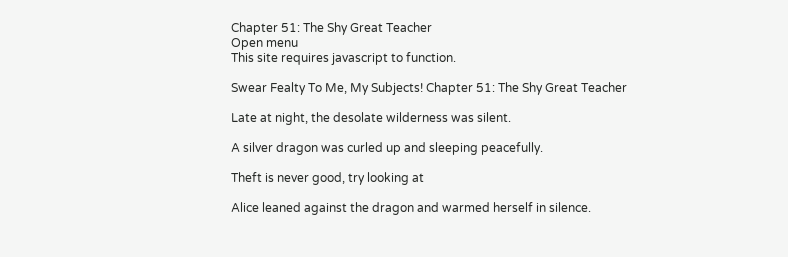Chapter 51: The Shy Great Teacher
Open menu
This site requires javascript to function.

Swear Fealty To Me, My Subjects! Chapter 51: The Shy Great Teacher

Late at night, the desolate wilderness was silent.

A silver dragon was curled up and sleeping peacefully.

Theft is never good, try looking at

Alice leaned against the dragon and warmed herself in silence.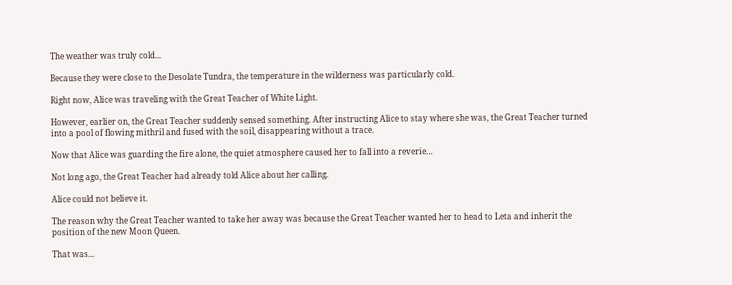The weather was truly cold...

Because they were close to the Desolate Tundra, the temperature in the wilderness was particularly cold.

Right now, Alice was traveling with the Great Teacher of White Light.

However, earlier on, the Great Teacher suddenly sensed something. After instructing Alice to stay where she was, the Great Teacher turned into a pool of flowing mithril and fused with the soil, disappearing without a trace.

Now that Alice was guarding the fire alone, the quiet atmosphere caused her to fall into a reverie…

Not long ago, the Great Teacher had already told Alice about her calling.

Alice could not believe it.

The reason why the Great Teacher wanted to take her away was because the Great Teacher wanted her to head to Leta and inherit the position of the new Moon Queen.

That was...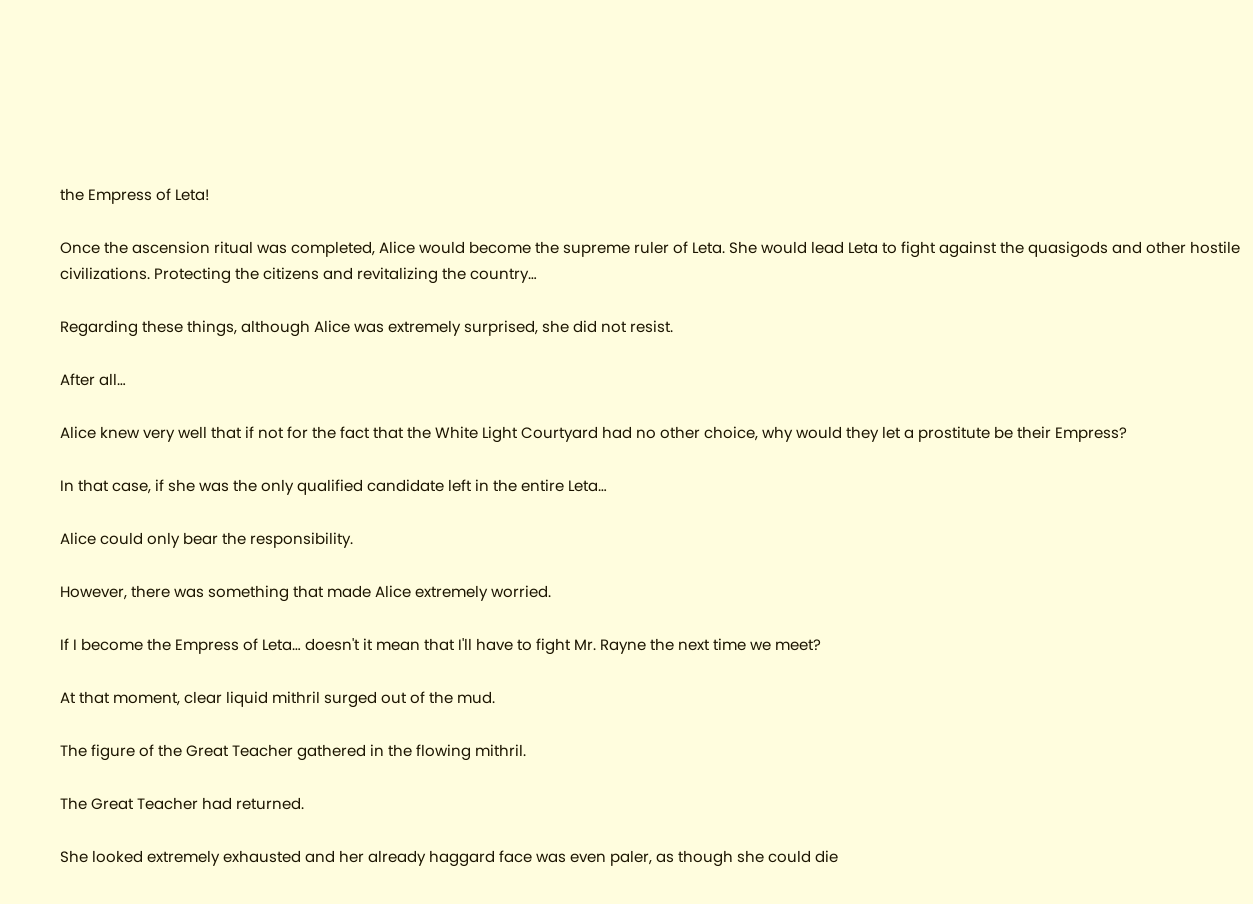the Empress of Leta!

Once the ascension ritual was completed, Alice would become the supreme ruler of Leta. She would lead Leta to fight against the quasigods and other hostile civilizations. Protecting the citizens and revitalizing the country…

Regarding these things, although Alice was extremely surprised, she did not resist.

After all…

Alice knew very well that if not for the fact that the White Light Courtyard had no other choice, why would they let a prostitute be their Empress?

In that case, if she was the only qualified candidate left in the entire Leta…

Alice could only bear the responsibility.

However, there was something that made Alice extremely worried.

If I become the Empress of Leta… doesn't it mean that I'll have to fight Mr. Rayne the next time we meet?

At that moment, clear liquid mithril surged out of the mud.

The figure of the Great Teacher gathered in the flowing mithril.

The Great Teacher had returned.

She looked extremely exhausted and her already haggard face was even paler, as though she could die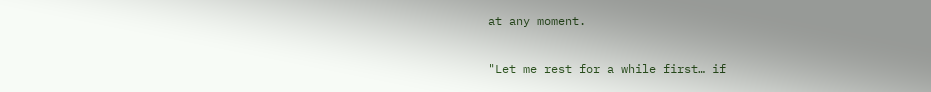at any moment.

"Let me rest for a while first… if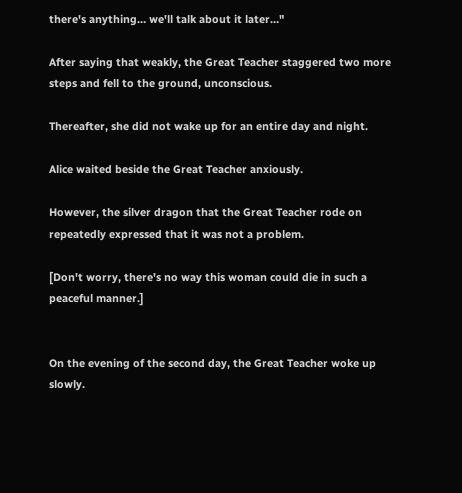there's anything… we'll talk about it later…"

After saying that weakly, the Great Teacher staggered two more steps and fell to the ground, unconscious.

Thereafter, she did not wake up for an entire day and night.

Alice waited beside the Great Teacher anxiously.

However, the silver dragon that the Great Teacher rode on repeatedly expressed that it was not a problem.

[Don't worry, there's no way this woman could die in such a peaceful manner.]


On the evening of the second day, the Great Teacher woke up slowly.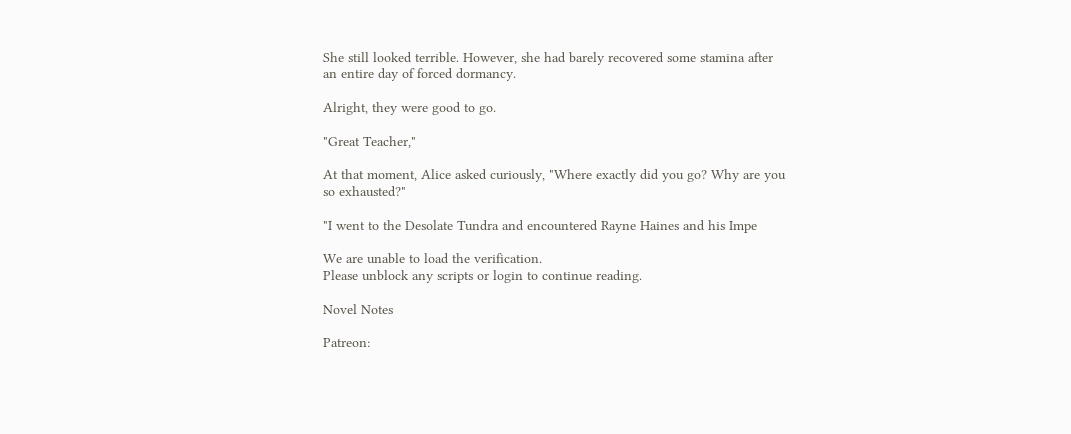She still looked terrible. However, she had barely recovered some stamina after an entire day of forced dormancy.

Alright, they were good to go.

"Great Teacher,"

At that moment, Alice asked curiously, "Where exactly did you go? Why are you so exhausted?"

"I went to the Desolate Tundra and encountered Rayne Haines and his Impe

We are unable to load the verification.
Please unblock any scripts or login to continue reading.

Novel Notes

Patreon: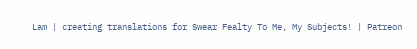Lam | creating translations for Swear Fealty To Me, My Subjects! | Patreon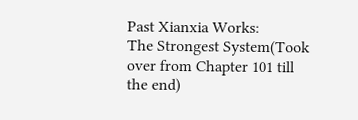Past Xianxia Works:
The Strongest System(Took over from Chapter 101 till the end)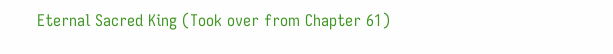Eternal Sacred King (Took over from Chapter 61)